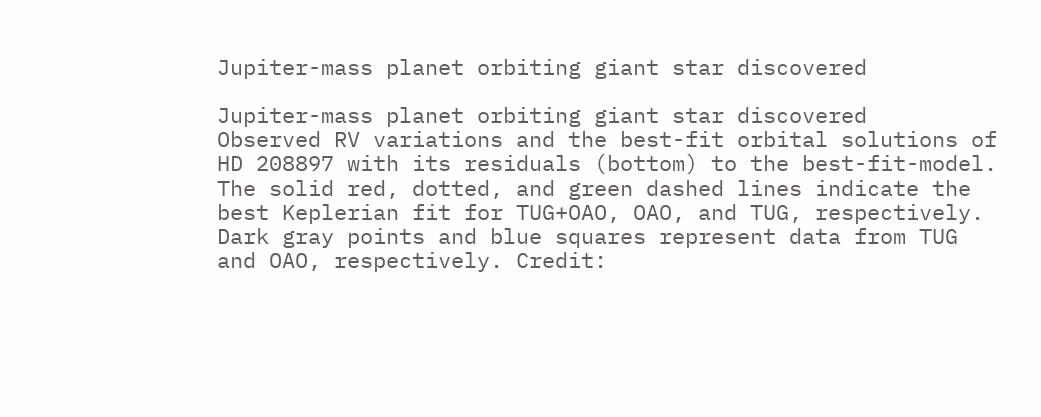Jupiter-mass planet orbiting giant star discovered

Jupiter-mass planet orbiting giant star discovered
Observed RV variations and the best-fit orbital solutions of HD 208897 with its residuals (bottom) to the best-fit-model. The solid red, dotted, and green dashed lines indicate the best Keplerian fit for TUG+OAO, OAO, and TUG, respectively. Dark gray points and blue squares represent data from TUG and OAO, respectively. Credit: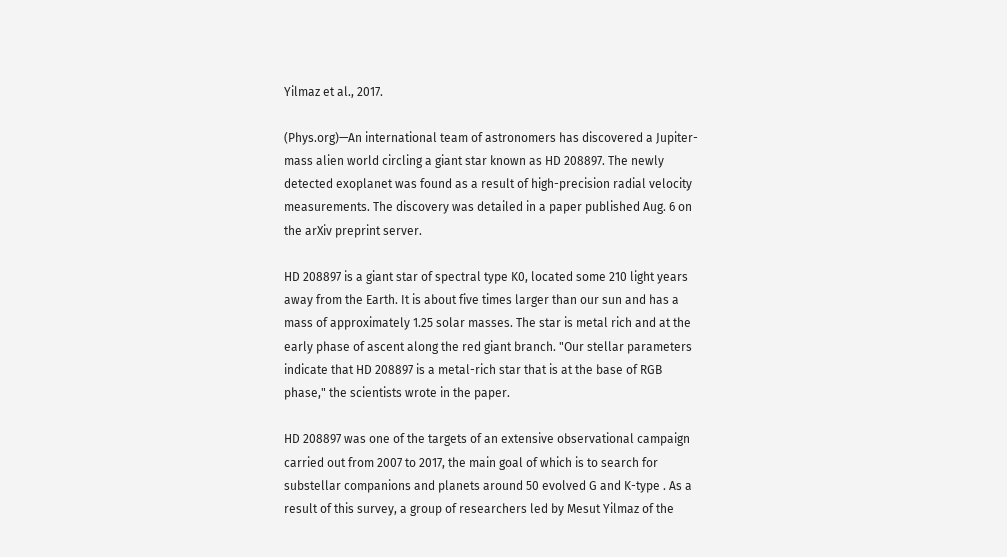Yilmaz et al., 2017.

(Phys.org)—An international team of astronomers has discovered a Jupiter-mass alien world circling a giant star known as HD 208897. The newly detected exoplanet was found as a result of high-precision radial velocity measurements. The discovery was detailed in a paper published Aug. 6 on the arXiv preprint server.

HD 208897 is a giant star of spectral type K0, located some 210 light years away from the Earth. It is about five times larger than our sun and has a mass of approximately 1.25 solar masses. The star is metal rich and at the early phase of ascent along the red giant branch. "Our stellar parameters indicate that HD 208897 is a metal-rich star that is at the base of RGB phase," the scientists wrote in the paper.

HD 208897 was one of the targets of an extensive observational campaign carried out from 2007 to 2017, the main goal of which is to search for substellar companions and planets around 50 evolved G and K-type . As a result of this survey, a group of researchers led by Mesut Yilmaz of the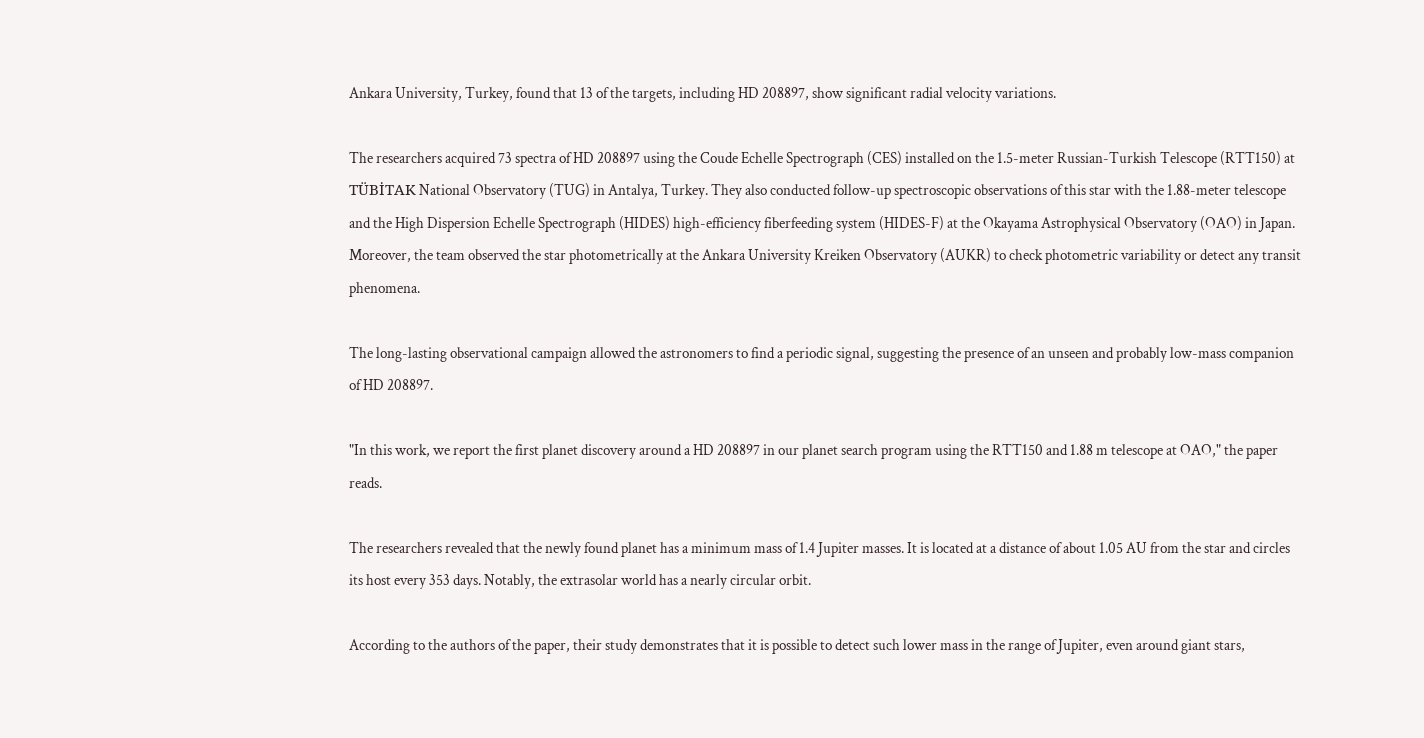Ankara University, Turkey, found that 13 of the targets, including HD 208897, show significant radial velocity variations.

The researchers acquired 73 spectra of HD 208897 using the Coude Echelle Spectrograph (CES) installed on the 1.5-meter Russian-Turkish Telescope (RTT150) at TÜBİTAK National Observatory (TUG) in Antalya, Turkey. They also conducted follow-up spectroscopic observations of this star with the 1.88-meter telescope and the High Dispersion Echelle Spectrograph (HIDES) high-efficiency fiberfeeding system (HIDES-F) at the Okayama Astrophysical Observatory (OAO) in Japan. Moreover, the team observed the star photometrically at the Ankara University Kreiken Observatory (AUKR) to check photometric variability or detect any transit phenomena.

The long-lasting observational campaign allowed the astronomers to find a periodic signal, suggesting the presence of an unseen and probably low-mass companion of HD 208897.

"In this work, we report the first planet discovery around a HD 208897 in our planet search program using the RTT150 and 1.88 m telescope at OAO," the paper reads.

The researchers revealed that the newly found planet has a minimum mass of 1.4 Jupiter masses. It is located at a distance of about 1.05 AU from the star and circles its host every 353 days. Notably, the extrasolar world has a nearly circular orbit.

According to the authors of the paper, their study demonstrates that it is possible to detect such lower mass in the range of Jupiter, even around giant stars,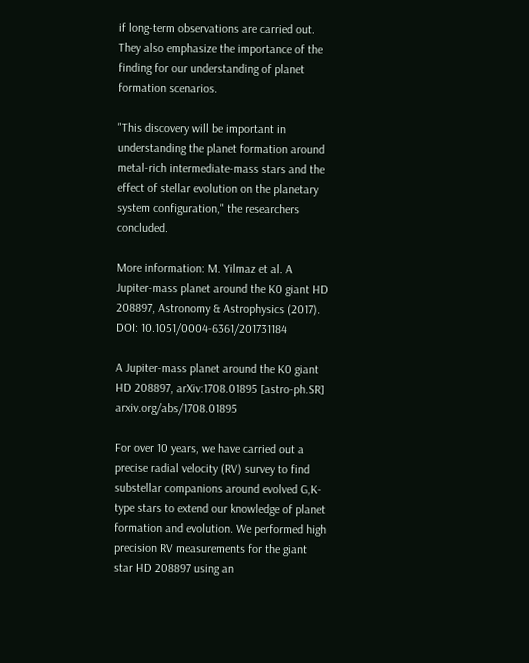if long-term observations are carried out. They also emphasize the importance of the finding for our understanding of planet formation scenarios.

"This discovery will be important in understanding the planet formation around metal-rich intermediate-mass stars and the effect of stellar evolution on the planetary system configuration," the researchers concluded.

More information: M. Yilmaz et al. A Jupiter-mass planet around the K0 giant HD 208897, Astronomy & Astrophysics (2017). DOI: 10.1051/0004-6361/201731184

A Jupiter-mass planet around the K0 giant HD 208897, arXiv:1708.01895 [astro-ph.SR] arxiv.org/abs/1708.01895

For over 10 years, we have carried out a precise radial velocity (RV) survey to find substellar companions around evolved G,K-type stars to extend our knowledge of planet formation and evolution. We performed high precision RV measurements for the giant star HD 208897 using an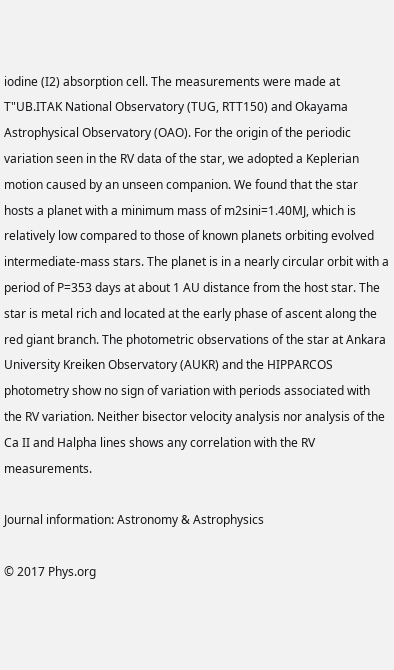iodine (I2) absorption cell. The measurements were made at T"UB.ITAK National Observatory (TUG, RTT150) and Okayama Astrophysical Observatory (OAO). For the origin of the periodic variation seen in the RV data of the star, we adopted a Keplerian motion caused by an unseen companion. We found that the star hosts a planet with a minimum mass of m2sini=1.40MJ, which is relatively low compared to those of known planets orbiting evolved intermediate-mass stars. The planet is in a nearly circular orbit with a period of P=353 days at about 1 AU distance from the host star. The star is metal rich and located at the early phase of ascent along the red giant branch. The photometric observations of the star at Ankara University Kreiken Observatory (AUKR) and the HIPPARCOS photometry show no sign of variation with periods associated with the RV variation. Neither bisector velocity analysis nor analysis of the Ca II and Halpha lines shows any correlation with the RV measurements.

Journal information: Astronomy & Astrophysics

© 2017 Phys.org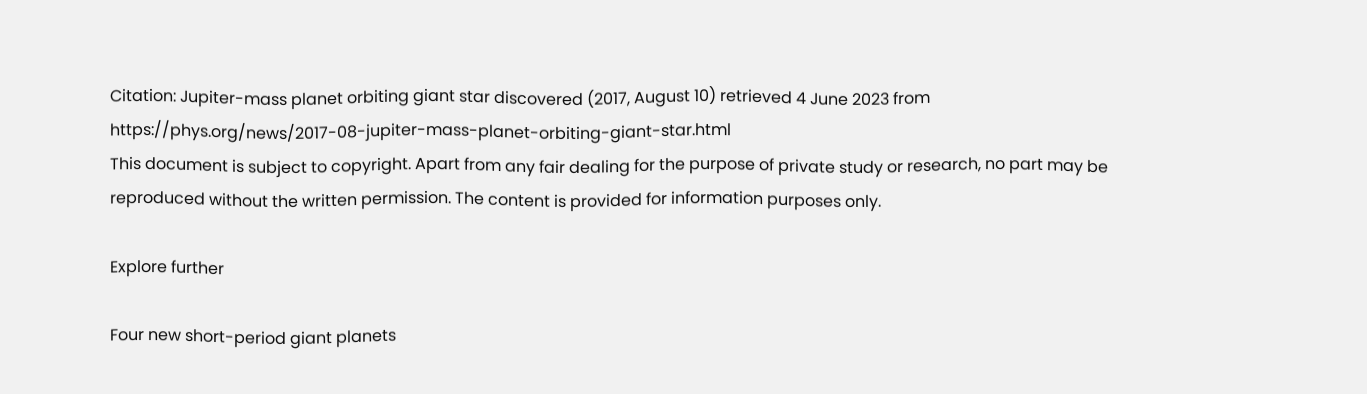Citation: Jupiter-mass planet orbiting giant star discovered (2017, August 10) retrieved 4 June 2023 from https://phys.org/news/2017-08-jupiter-mass-planet-orbiting-giant-star.html
This document is subject to copyright. Apart from any fair dealing for the purpose of private study or research, no part may be reproduced without the written permission. The content is provided for information purposes only.

Explore further

Four new short-period giant planets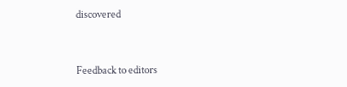discovered


Feedback to editors